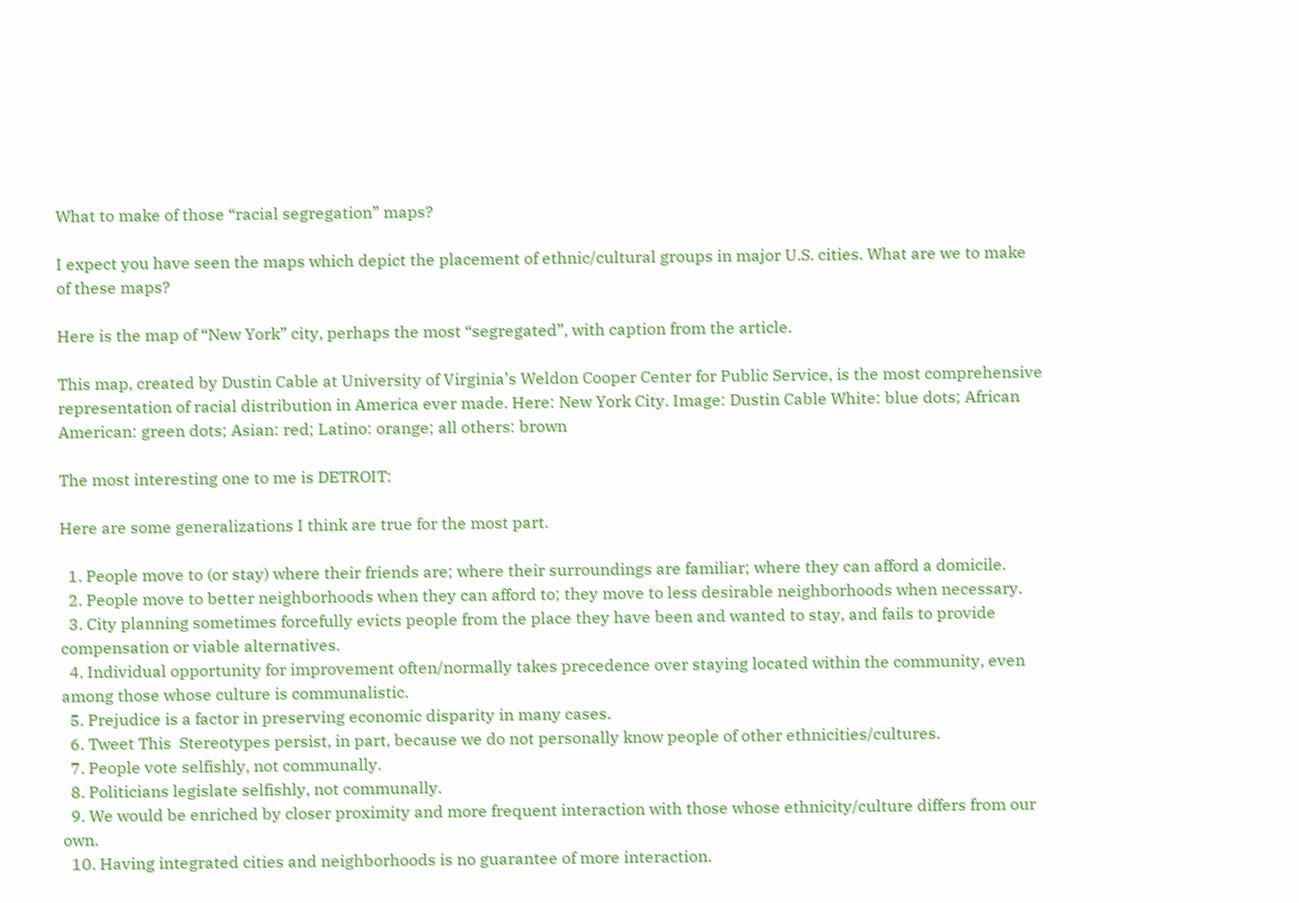What to make of those “racial segregation” maps?

I expect you have seen the maps which depict the placement of ethnic/cultural groups in major U.S. cities. What are we to make of these maps?

Here is the map of “New York” city, perhaps the most “segregated”, with caption from the article.

This map, created by Dustin Cable at University of Virginia’s Weldon Cooper Center for Public Service, is the most comprehensive representation of racial distribution in America ever made. Here: New York City. Image: Dustin Cable White: blue dots; African American: green dots; Asian: red; Latino: orange; all others: brown

The most interesting one to me is DETROIT:

Here are some generalizations I think are true for the most part.

  1. People move to (or stay) where their friends are; where their surroundings are familiar; where they can afford a domicile.
  2. People move to better neighborhoods when they can afford to; they move to less desirable neighborhoods when necessary.
  3. City planning sometimes forcefully evicts people from the place they have been and wanted to stay, and fails to provide compensation or viable alternatives.
  4. Individual opportunity for improvement often/normally takes precedence over staying located within the community, even among those whose culture is communalistic.
  5. Prejudice is a factor in preserving economic disparity in many cases.
  6. Tweet This  Stereotypes persist, in part, because we do not personally know people of other ethnicities/cultures.
  7. People vote selfishly, not communally.
  8. Politicians legislate selfishly, not communally.
  9. We would be enriched by closer proximity and more frequent interaction with those whose ethnicity/culture differs from our own.
  10. Having integrated cities and neighborhoods is no guarantee of more interaction.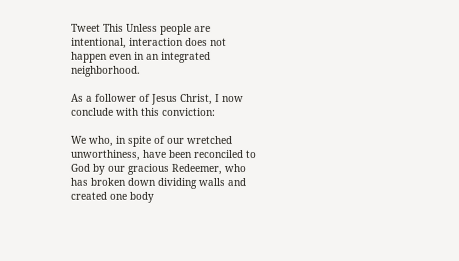Tweet This Unless people are intentional, interaction does not happen even in an integrated neighborhood.

As a follower of Jesus Christ, I now conclude with this conviction:

We who, in spite of our wretched unworthiness, have been reconciled to God by our gracious Redeemer, who has broken down dividing walls and created one body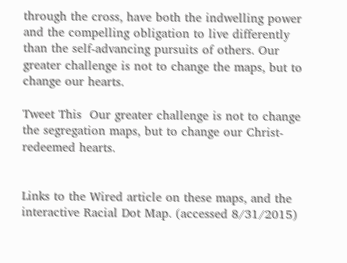through the cross, have both the indwelling power and the compelling obligation to live differently than the self-advancing pursuits of others. Our greater challenge is not to change the maps, but to change our hearts.

Tweet This  Our greater challenge is not to change the segregation maps, but to change our Christ-redeemed hearts.


Links to the Wired article on these maps, and the interactive Racial Dot Map. (accessed 8/31/2015)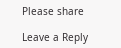Please share

Leave a Reply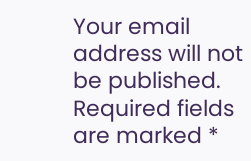Your email address will not be published. Required fields are marked *